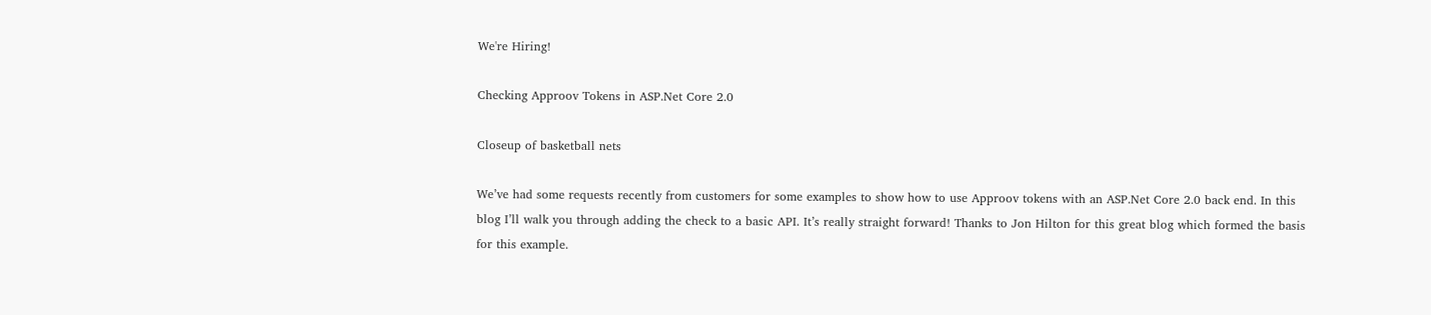We're Hiring!

Checking Approov Tokens in ASP.Net Core 2.0

Closeup of basketball nets

We’ve had some requests recently from customers for some examples to show how to use Approov tokens with an ASP.Net Core 2.0 back end. In this blog I’ll walk you through adding the check to a basic API. It’s really straight forward! Thanks to Jon Hilton for this great blog which formed the basis for this example.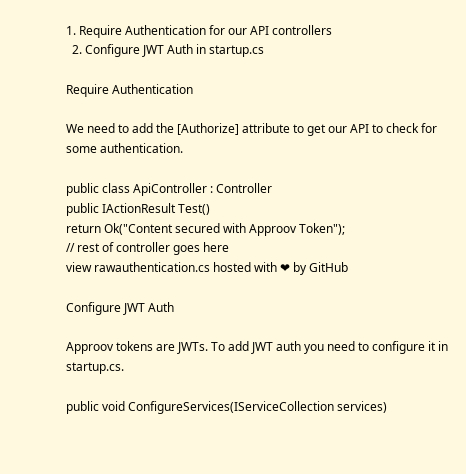1. Require Authentication for our API controllers
  2. Configure JWT Auth in startup.cs

Require Authentication

We need to add the [Authorize] attribute to get our API to check for some authentication.

public class ApiController : Controller
public IActionResult Test()
return Ok("Content secured with Approov Token");
// rest of controller goes here
view rawauthentication.cs hosted with ❤ by GitHub

Configure JWT Auth

Approov tokens are JWTs. To add JWT auth you need to configure it in startup.cs.

public void ConfigureServices(IServiceCollection services)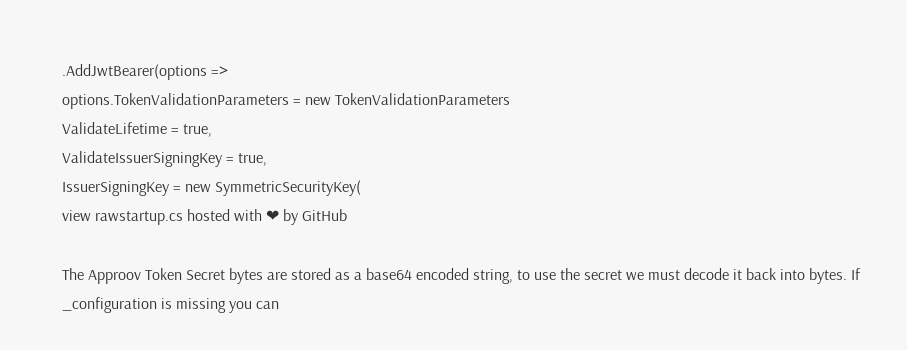.AddJwtBearer(options =>
options.TokenValidationParameters = new TokenValidationParameters
ValidateLifetime = true,
ValidateIssuerSigningKey = true,
IssuerSigningKey = new SymmetricSecurityKey(
view rawstartup.cs hosted with ❤ by GitHub

The Approov Token Secret bytes are stored as a base64 encoded string, to use the secret we must decode it back into bytes. If _configuration is missing you can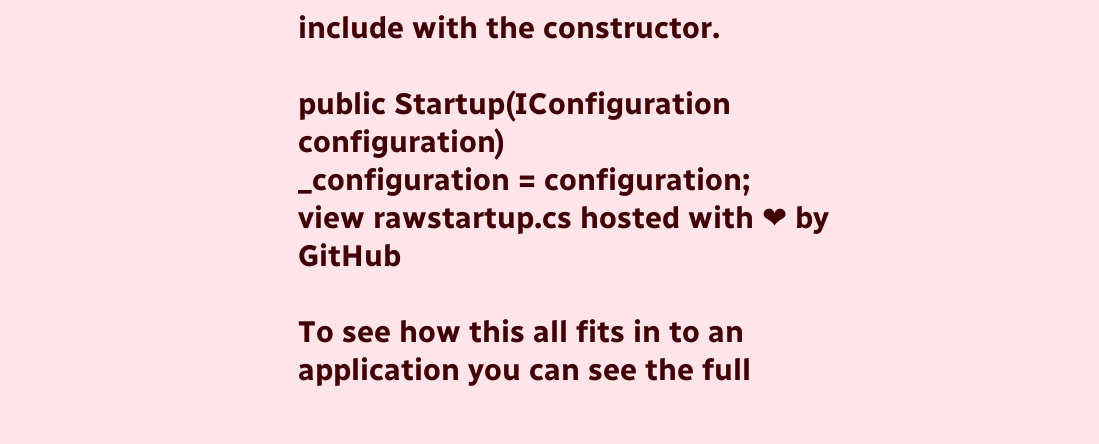include with the constructor.

public Startup(IConfiguration configuration)
_configuration = configuration;
view rawstartup.cs hosted with ❤ by GitHub

To see how this all fits in to an application you can see the full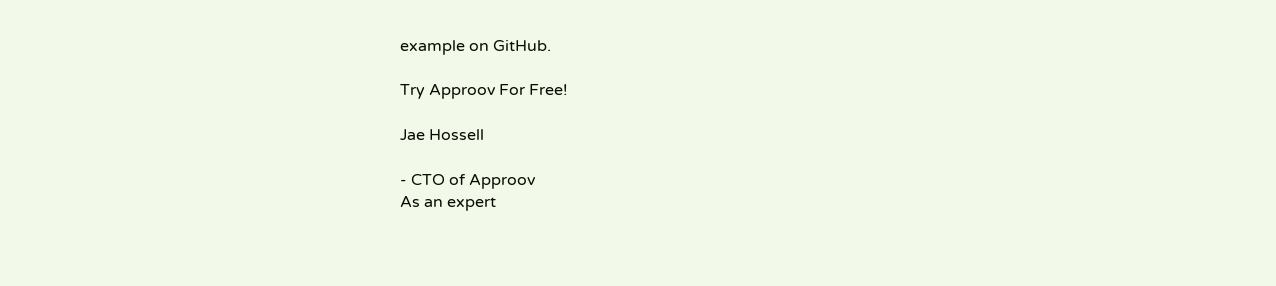example on GitHub.

Try Approov For Free!

Jae Hossell

- CTO of Approov
As an expert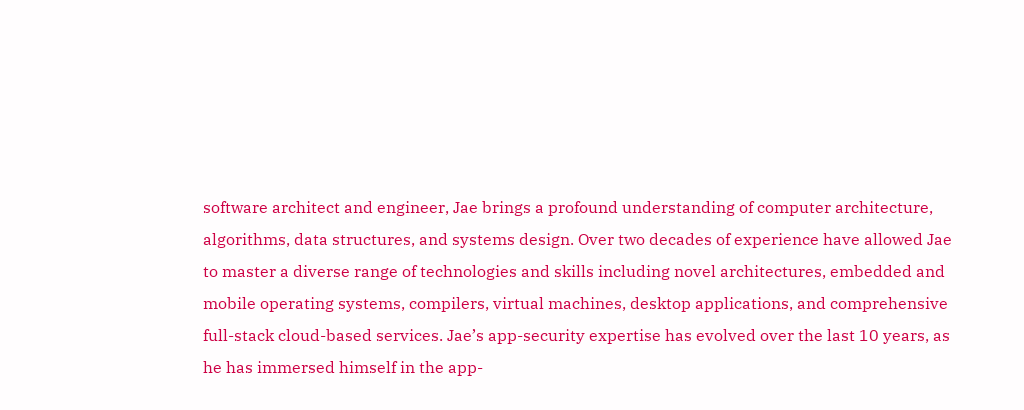software architect and engineer, Jae brings a profound understanding of computer architecture, algorithms, data structures, and systems design. Over two decades of experience have allowed Jae to master a diverse range of technologies and skills including novel architectures, embedded and mobile operating systems, compilers, virtual machines, desktop applications, and comprehensive full-stack cloud-based services. Jae’s app-security expertise has evolved over the last 10 years, as he has immersed himself in the app-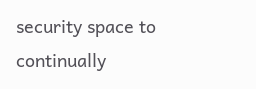security space to continually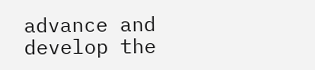advance and develop the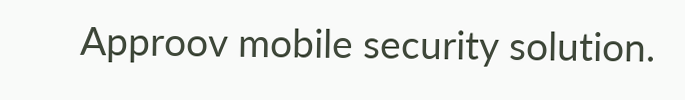Approov mobile security solution.